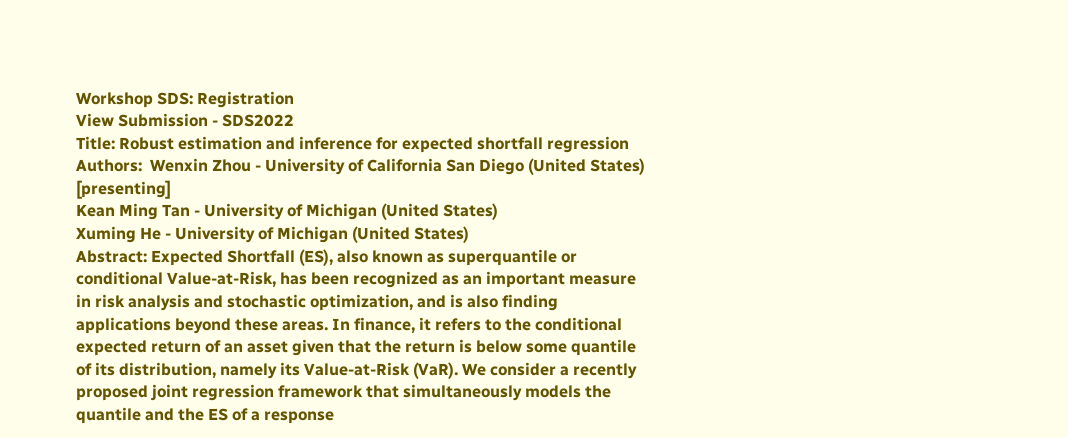Workshop SDS: Registration
View Submission - SDS2022
Title: Robust estimation and inference for expected shortfall regression Authors:  Wenxin Zhou - University of California San Diego (United States) [presenting]
Kean Ming Tan - University of Michigan (United States)
Xuming He - University of Michigan (United States)
Abstract: Expected Shortfall (ES), also known as superquantile or conditional Value-at-Risk, has been recognized as an important measure in risk analysis and stochastic optimization, and is also finding applications beyond these areas. In finance, it refers to the conditional expected return of an asset given that the return is below some quantile of its distribution, namely its Value-at-Risk (VaR). We consider a recently proposed joint regression framework that simultaneously models the quantile and the ES of a response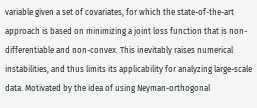variable given a set of covariates, for which the state-of-the-art approach is based on minimizing a joint loss function that is non-differentiable and non-convex. This inevitably raises numerical instabilities, and thus limits its applicability for analyzing large-scale data. Motivated by the idea of using Neyman-orthogonal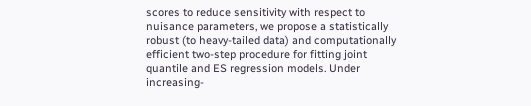scores to reduce sensitivity with respect to nuisance parameters, we propose a statistically robust (to heavy-tailed data) and computationally efficient two-step procedure for fitting joint quantile and ES regression models. Under increasing-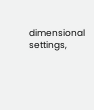dimensional settings,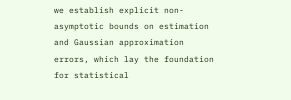we establish explicit non-asymptotic bounds on estimation and Gaussian approximation errors, which lay the foundation for statistical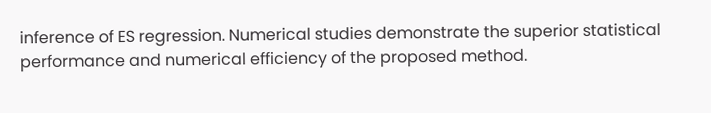inference of ES regression. Numerical studies demonstrate the superior statistical performance and numerical efficiency of the proposed method.